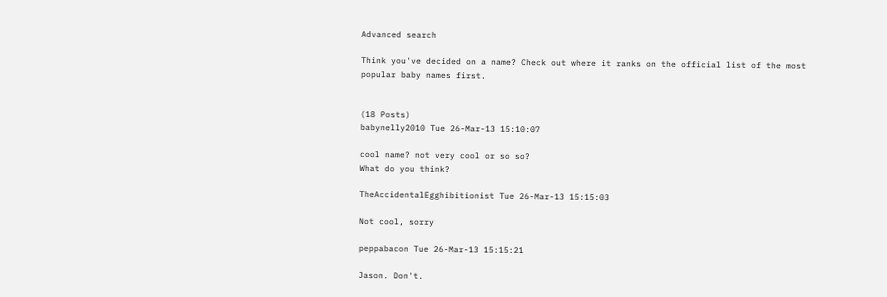Advanced search

Think you've decided on a name? Check out where it ranks on the official list of the most popular baby names first.


(18 Posts)
babynelly2010 Tue 26-Mar-13 15:10:07

cool name? not very cool or so so?
What do you think?

TheAccidentalEgghibitionist Tue 26-Mar-13 15:15:03

Not cool, sorry

peppabacon Tue 26-Mar-13 15:15:21

Jason. Don't.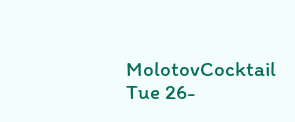MolotovCocktail Tue 26-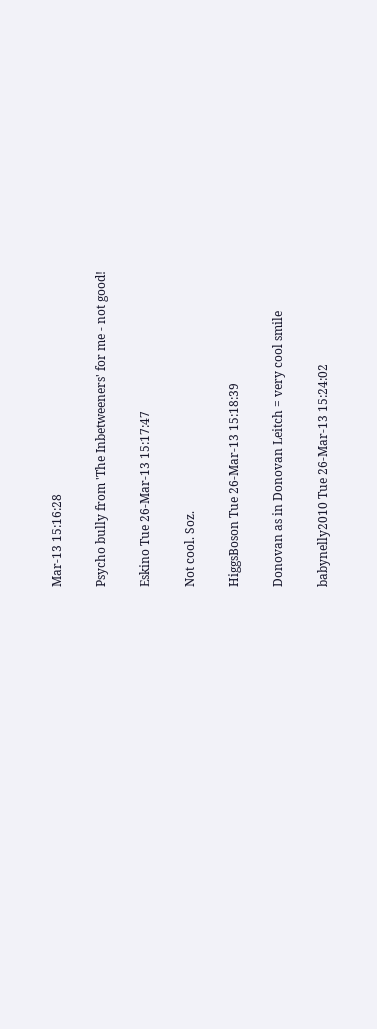Mar-13 15:16:28

Psycho bully from 'The Inbetweeners' for me - not good!

Eskino Tue 26-Mar-13 15:17:47

Not cool. Soz.

HiggsBoson Tue 26-Mar-13 15:18:39

Donovan as in Donovan Leitch = very cool smile

babynelly2010 Tue 26-Mar-13 15:24:02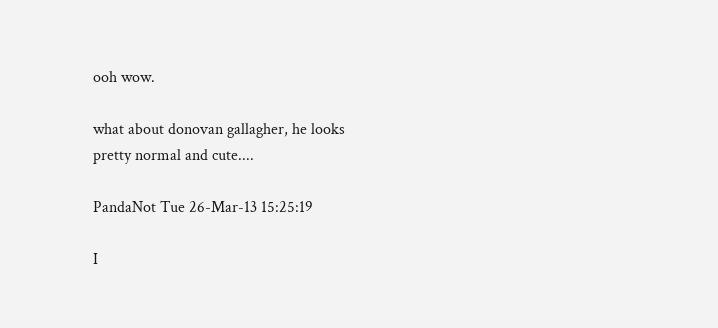ooh wow.

what about donovan gallagher, he looks pretty normal and cute....

PandaNot Tue 26-Mar-13 15:25:19

I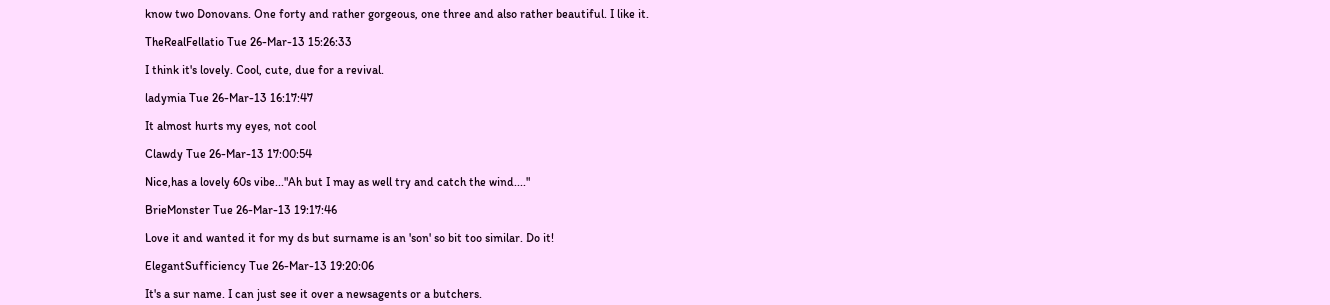know two Donovans. One forty and rather gorgeous, one three and also rather beautiful. I like it.

TheRealFellatio Tue 26-Mar-13 15:26:33

I think it's lovely. Cool, cute, due for a revival.

ladymia Tue 26-Mar-13 16:17:47

It almost hurts my eyes, not cool

Clawdy Tue 26-Mar-13 17:00:54

Nice,has a lovely 60s vibe..."Ah but I may as well try and catch the wind...."

BrieMonster Tue 26-Mar-13 19:17:46

Love it and wanted it for my ds but surname is an 'son' so bit too similar. Do it!

ElegantSufficiency Tue 26-Mar-13 19:20:06

It's a sur name. I can just see it over a newsagents or a butchers.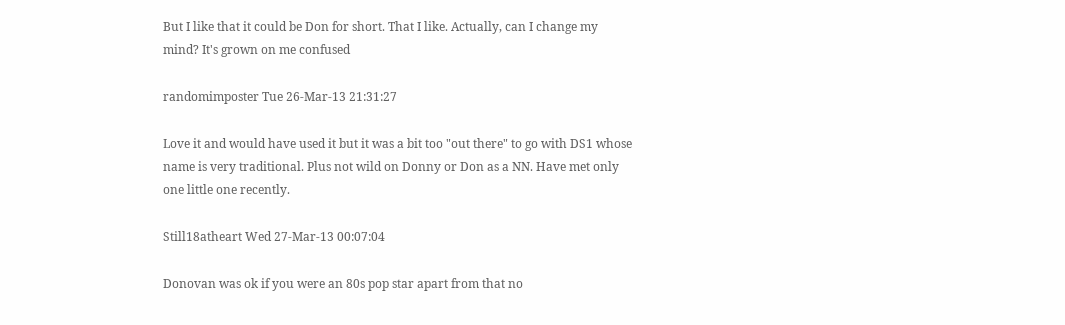But I like that it could be Don for short. That I like. Actually, can I change my mind? It's grown on me confused

randomimposter Tue 26-Mar-13 21:31:27

Love it and would have used it but it was a bit too "out there" to go with DS1 whose name is very traditional. Plus not wild on Donny or Don as a NN. Have met only one little one recently.

Still18atheart Wed 27-Mar-13 00:07:04

Donovan was ok if you were an 80s pop star apart from that no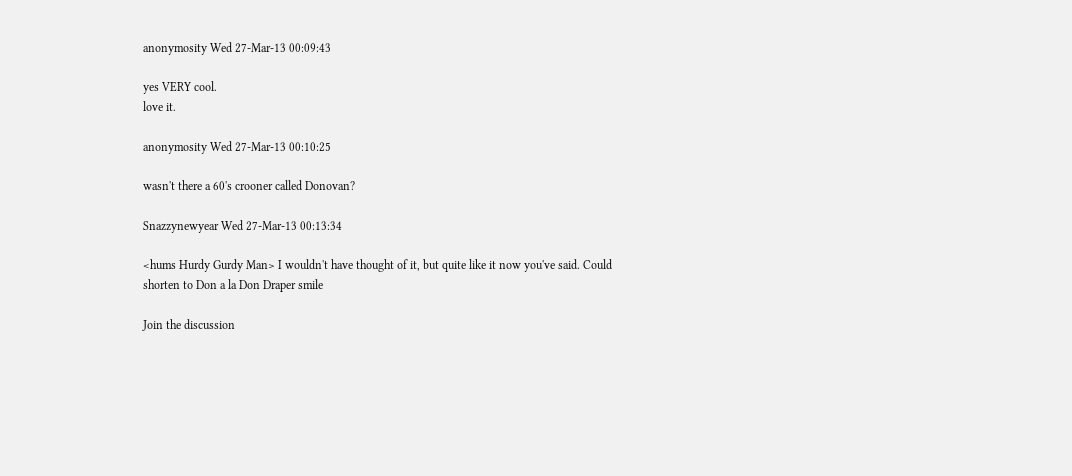anonymosity Wed 27-Mar-13 00:09:43

yes VERY cool.
love it.

anonymosity Wed 27-Mar-13 00:10:25

wasn't there a 60's crooner called Donovan?

Snazzynewyear Wed 27-Mar-13 00:13:34

<hums Hurdy Gurdy Man> I wouldn't have thought of it, but quite like it now you've said. Could shorten to Don a la Don Draper smile

Join the discussion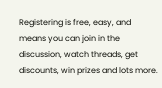Registering is free, easy, and means you can join in the discussion, watch threads, get discounts, win prizes and lots more.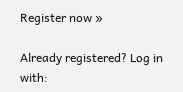Register now »

Already registered? Log in with: